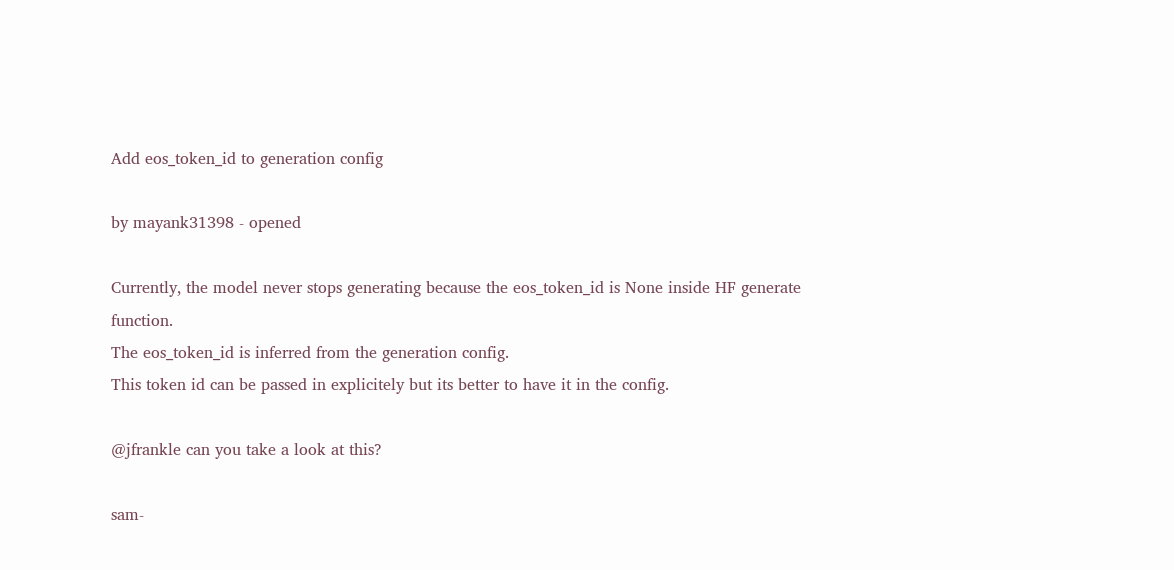Add eos_token_id to generation config

by mayank31398 - opened

Currently, the model never stops generating because the eos_token_id is None inside HF generate function.
The eos_token_id is inferred from the generation config.
This token id can be passed in explicitely but its better to have it in the config.

@jfrankle can you take a look at this?

sam-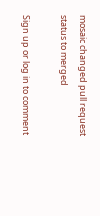mosaic changed pull request status to merged

Sign up or log in to comment